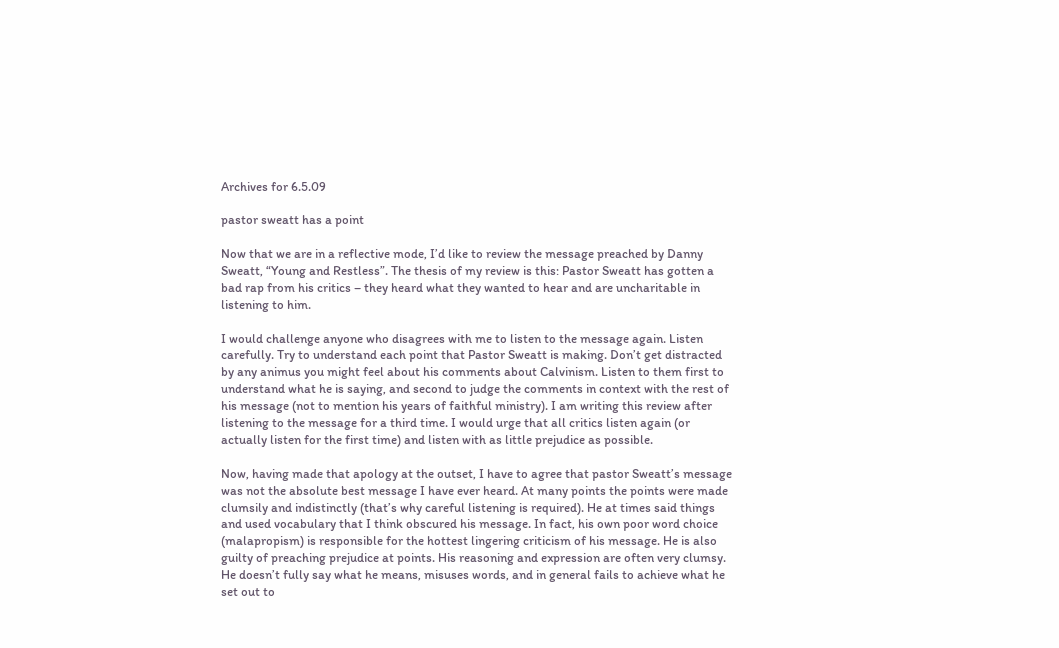Archives for 6.5.09

pastor sweatt has a point

Now that we are in a reflective mode, I’d like to review the message preached by Danny Sweatt, “Young and Restless”. The thesis of my review is this: Pastor Sweatt has gotten a bad rap from his critics – they heard what they wanted to hear and are uncharitable in listening to him.

I would challenge anyone who disagrees with me to listen to the message again. Listen carefully. Try to understand each point that Pastor Sweatt is making. Don’t get distracted by any animus you might feel about his comments about Calvinism. Listen to them first to understand what he is saying, and second to judge the comments in context with the rest of his message (not to mention his years of faithful ministry). I am writing this review after listening to the message for a third time. I would urge that all critics listen again (or actually listen for the first time) and listen with as little prejudice as possible.

Now, having made that apology at the outset, I have to agree that pastor Sweatt’s message was not the absolute best message I have ever heard. At many points the points were made clumsily and indistinctly (that’s why careful listening is required). He at times said things and used vocabulary that I think obscured his message. In fact, his own poor word choice (malapropism) is responsible for the hottest lingering criticism of his message. He is also guilty of preaching prejudice at points. His reasoning and expression are often very clumsy. He doesn’t fully say what he means, misuses words, and in general fails to achieve what he set out to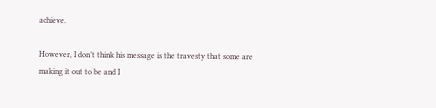achieve.

However, I don’t think his message is the travesty that some are making it out to be and I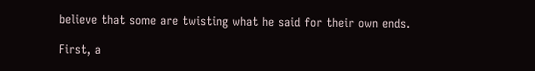believe that some are twisting what he said for their own ends.

First, a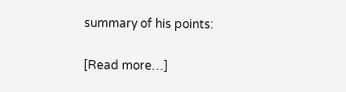summary of his points:

[Read more…]